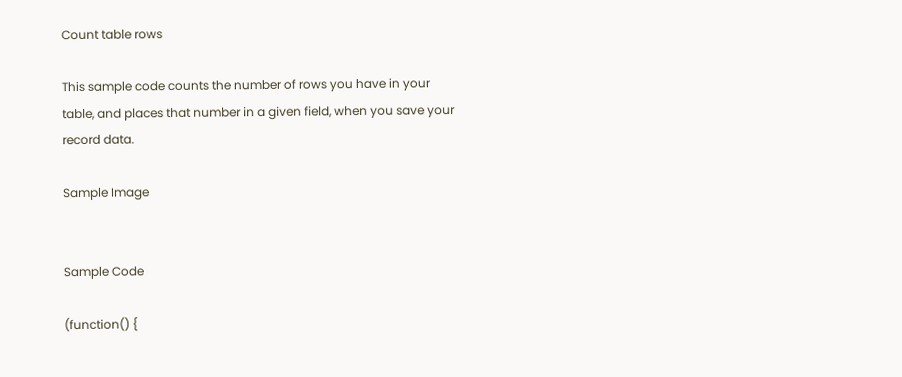Count table rows

This sample code counts the number of rows you have in your table, and places that number in a given field, when you save your record data.

Sample Image


Sample Code

(function() {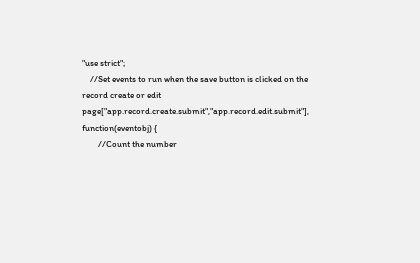"use strict";
    //Set events to run when the save button is clicked on the record create or edit page["app.record.create.submit","app.record.edit.submit"], function(eventobj) {
        //Count the number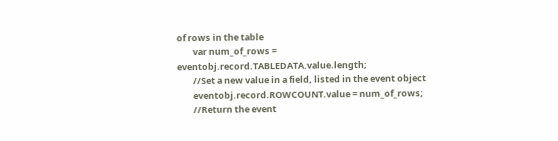of rows in the table
        var num_of_rows = eventobj.record.TABLEDATA.value.length;
        //Set a new value in a field, listed in the event object
        eventobj.record.ROWCOUNT.value = num_of_rows;
        //Return the event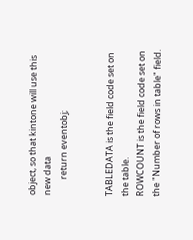object, so that kintone will use this new data
        return eventobj;


TABLEDATA is the field code set on the table.
ROWCOUNT is the field code set on the "Number of rows in table" field.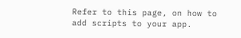Refer to this page, on how to add scripts to your app.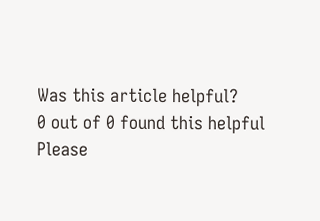Was this article helpful?
0 out of 0 found this helpful
Please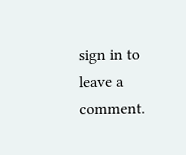sign in to leave a comment.